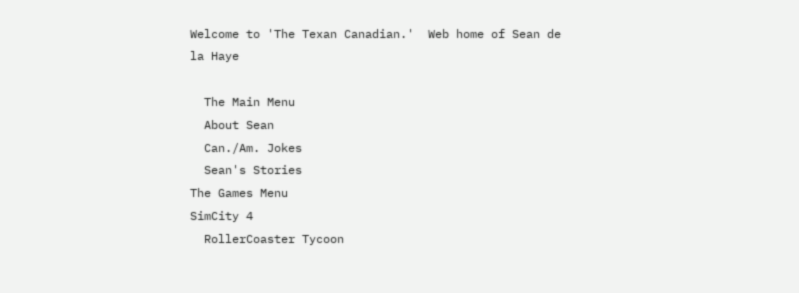Welcome to 'The Texan Canadian.'  Web home of Sean de la Haye

  The Main Menu
  About Sean
  Can./Am. Jokes
  Sean's Stories
The Games Menu
SimCity 4
  RollerCoaster Tycoon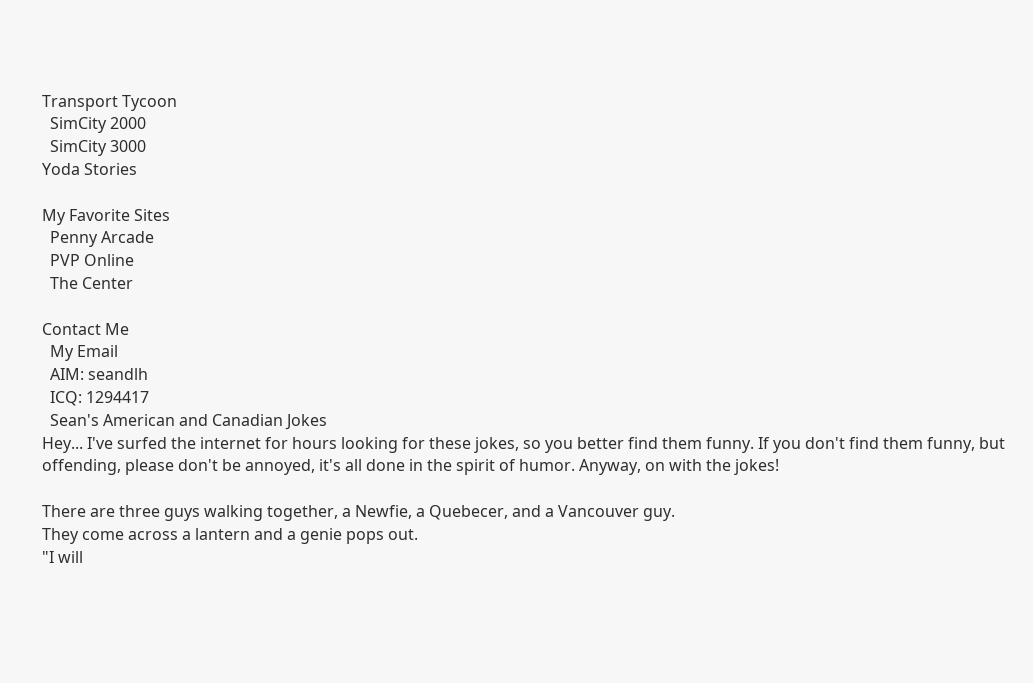Transport Tycoon
  SimCity 2000
  SimCity 3000
Yoda Stories

My Favorite Sites
  Penny Arcade
  PVP Online
  The Center

Contact Me
  My Email
  AIM: seandlh
  ICQ: 1294417
  Sean's American and Canadian Jokes
Hey... I've surfed the internet for hours looking for these jokes, so you better find them funny. If you don't find them funny, but offending, please don't be annoyed, it's all done in the spirit of humor. Anyway, on with the jokes!

There are three guys walking together, a Newfie, a Quebecer, and a Vancouver guy.
They come across a lantern and a genie pops out.
"I will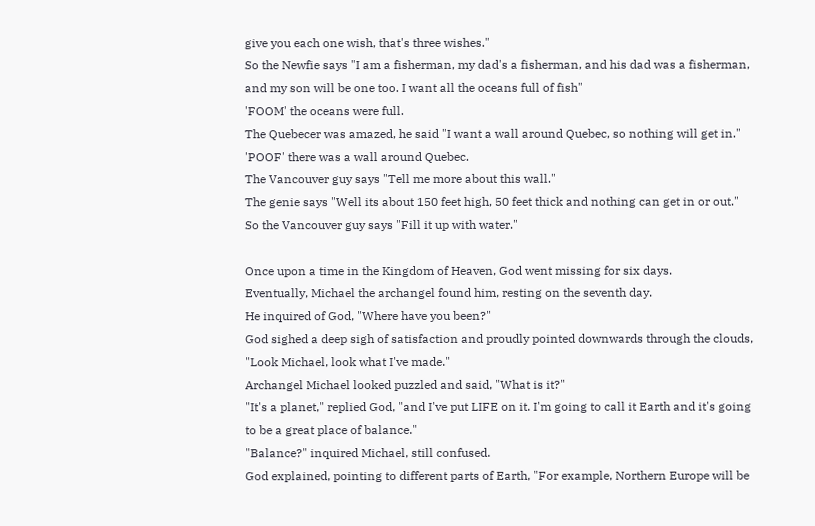give you each one wish, that's three wishes."
So the Newfie says "I am a fisherman, my dad's a fisherman, and his dad was a fisherman, and my son will be one too. I want all the oceans full of fish"
'FOOM' the oceans were full.
The Quebecer was amazed, he said "I want a wall around Quebec, so nothing will get in."
'POOF' there was a wall around Quebec.
The Vancouver guy says "Tell me more about this wall."
The genie says "Well its about 150 feet high, 50 feet thick and nothing can get in or out."
So the Vancouver guy says "Fill it up with water."

Once upon a time in the Kingdom of Heaven, God went missing for six days.
Eventually, Michael the archangel found him, resting on the seventh day.
He inquired of God, "Where have you been?"
God sighed a deep sigh of satisfaction and proudly pointed downwards through the clouds,
"Look Michael, look what I've made."
Archangel Michael looked puzzled and said, "What is it?"
"It's a planet," replied God, "and I've put LIFE on it. I'm going to call it Earth and it's going to be a great place of balance."
"Balance?" inquired Michael, still confused.
God explained, pointing to different parts of Earth, "For example, Northern Europe will be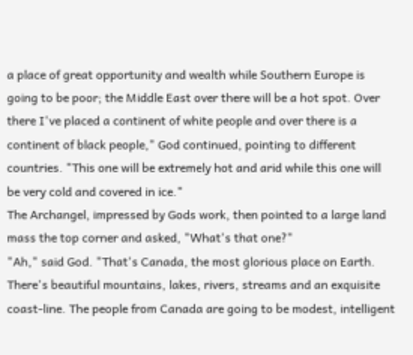a place of great opportunity and wealth while Southern Europe is going to be poor; the Middle East over there will be a hot spot. Over there I've placed a continent of white people and over there is a continent of black people," God continued, pointing to different countries. "This one will be extremely hot and arid while this one will be very cold and covered in ice."
The Archangel, impressed by Gods work, then pointed to a large land mass the top corner and asked, "What's that one?"
"Ah," said God. "That's Canada, the most glorious place on Earth. There's beautiful mountains, lakes, rivers, streams and an exquisite coast-line. The people from Canada are going to be modest, intelligent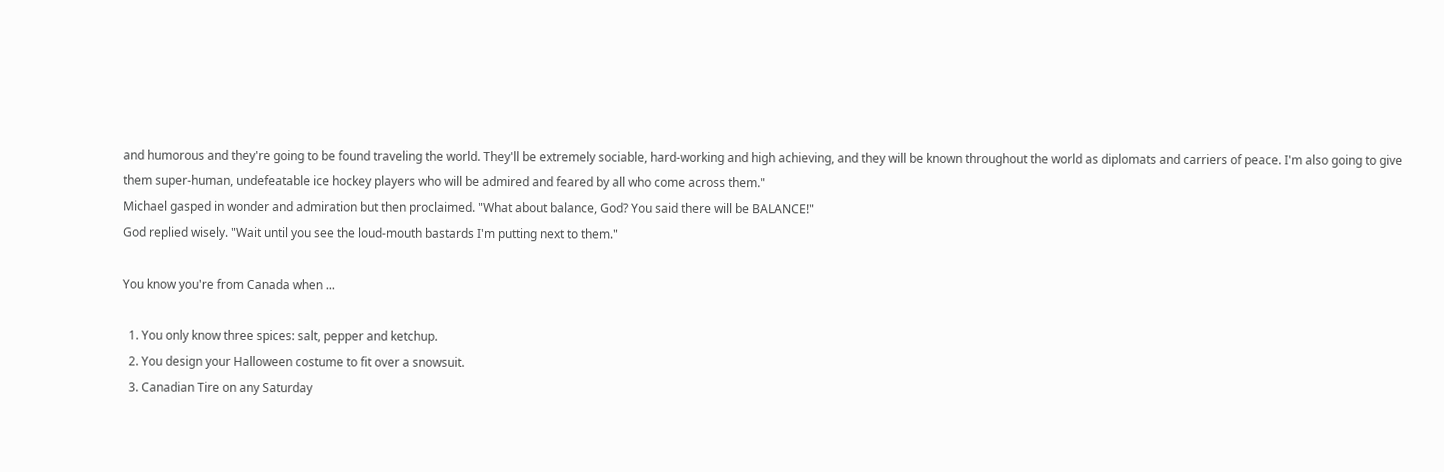and humorous and they're going to be found traveling the world. They'll be extremely sociable, hard-working and high achieving, and they will be known throughout the world as diplomats and carriers of peace. I'm also going to give them super-human, undefeatable ice hockey players who will be admired and feared by all who come across them."
Michael gasped in wonder and admiration but then proclaimed. "What about balance, God? You said there will be BALANCE!"
God replied wisely. "Wait until you see the loud-mouth bastards I'm putting next to them."

You know you're from Canada when ...

  1. You only know three spices: salt, pepper and ketchup.
  2. You design your Halloween costume to fit over a snowsuit.
  3. Canadian Tire on any Saturday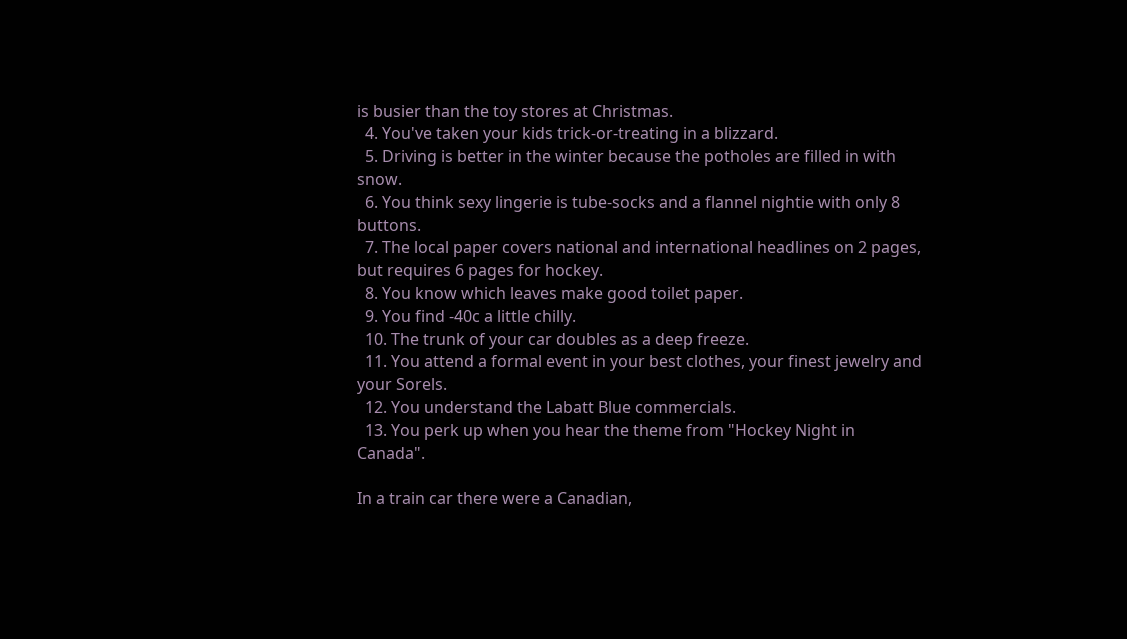is busier than the toy stores at Christmas.
  4. You've taken your kids trick-or-treating in a blizzard.
  5. Driving is better in the winter because the potholes are filled in with snow.
  6. You think sexy lingerie is tube-socks and a flannel nightie with only 8 buttons.
  7. The local paper covers national and international headlines on 2 pages, but requires 6 pages for hockey.
  8. You know which leaves make good toilet paper.
  9. You find -40c a little chilly.
  10. The trunk of your car doubles as a deep freeze.
  11. You attend a formal event in your best clothes, your finest jewelry and your Sorels.
  12. You understand the Labatt Blue commercials.
  13. You perk up when you hear the theme from "Hockey Night in Canada".

In a train car there were a Canadian,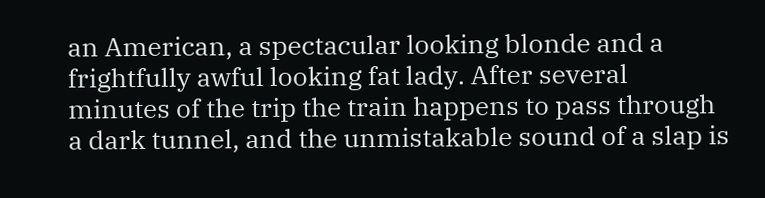an American, a spectacular looking blonde and a frightfully awful looking fat lady. After several minutes of the trip the train happens to pass through a dark tunnel, and the unmistakable sound of a slap is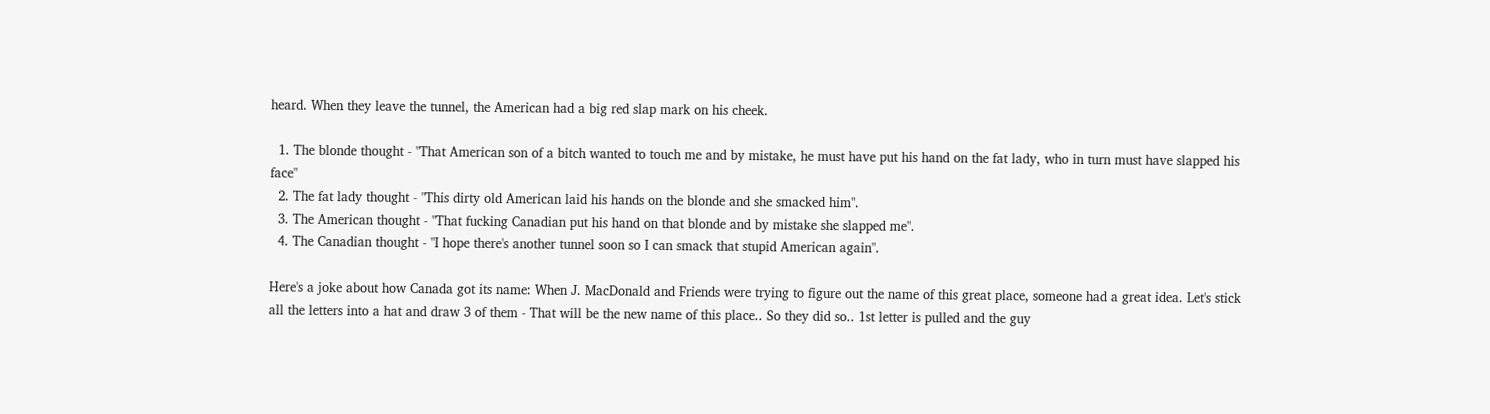heard. When they leave the tunnel, the American had a big red slap mark on his cheek.

  1. The blonde thought - "That American son of a bitch wanted to touch me and by mistake, he must have put his hand on the fat lady, who in turn must have slapped his face"
  2. The fat lady thought - "This dirty old American laid his hands on the blonde and she smacked him".
  3. The American thought - "That fucking Canadian put his hand on that blonde and by mistake she slapped me".
  4. The Canadian thought - "I hope there's another tunnel soon so I can smack that stupid American again".

Here's a joke about how Canada got its name: When J. MacDonald and Friends were trying to figure out the name of this great place, someone had a great idea. Let's stick all the letters into a hat and draw 3 of them - That will be the new name of this place.. So they did so.. 1st letter is pulled and the guy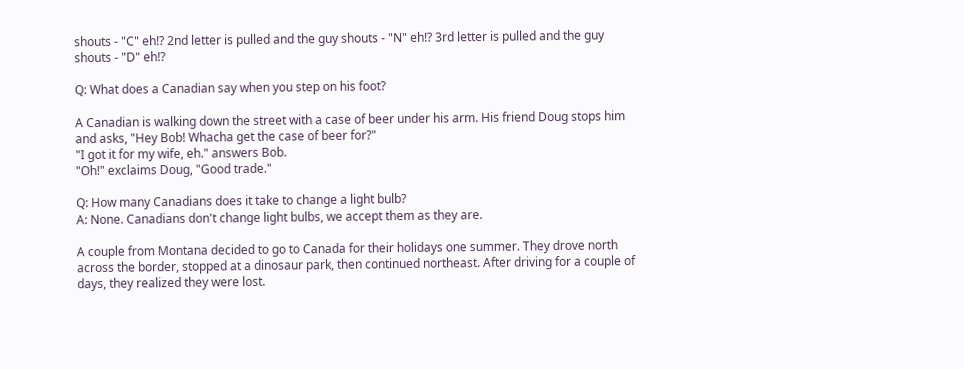shouts - "C" eh!? 2nd letter is pulled and the guy shouts - "N" eh!? 3rd letter is pulled and the guy shouts - "D" eh!?

Q: What does a Canadian say when you step on his foot?

A Canadian is walking down the street with a case of beer under his arm. His friend Doug stops him and asks, "Hey Bob! Whacha get the case of beer for?"
"I got it for my wife, eh." answers Bob.
"Oh!" exclaims Doug, "Good trade."

Q: How many Canadians does it take to change a light bulb?
A: None. Canadians don't change light bulbs, we accept them as they are.

A couple from Montana decided to go to Canada for their holidays one summer. They drove north across the border, stopped at a dinosaur park, then continued northeast. After driving for a couple of days, they realized they were lost.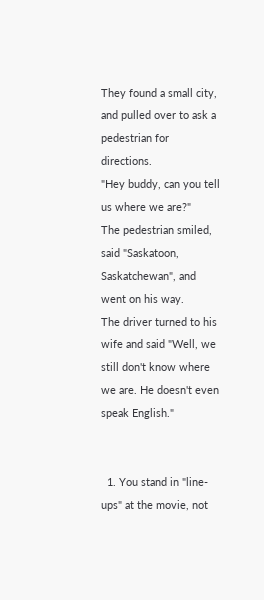They found a small city, and pulled over to ask a pedestrian for directions.
"Hey buddy, can you tell us where we are?"
The pedestrian smiled, said "Saskatoon, Saskatchewan", and went on his way.
The driver turned to his wife and said "Well, we still don't know where we are. He doesn't even speak English."


  1. You stand in "line-ups" at the movie, not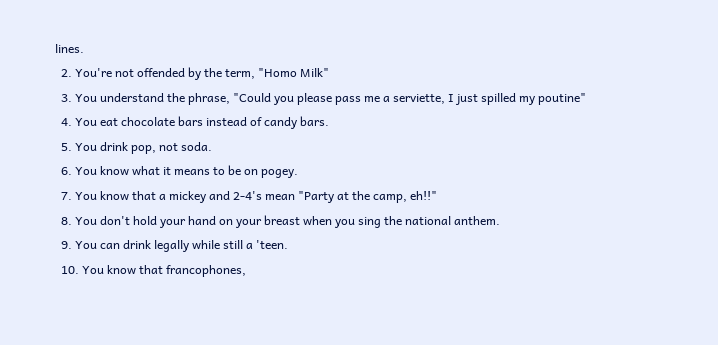lines.
  2. You're not offended by the term, "Homo Milk"
  3. You understand the phrase, "Could you please pass me a serviette, I just spilled my poutine"
  4. You eat chocolate bars instead of candy bars.
  5. You drink pop, not soda.
  6. You know what it means to be on pogey.
  7. You know that a mickey and 2-4's mean "Party at the camp, eh!!"
  8. You don't hold your hand on your breast when you sing the national anthem.
  9. You can drink legally while still a 'teen.
  10. You know that francophones,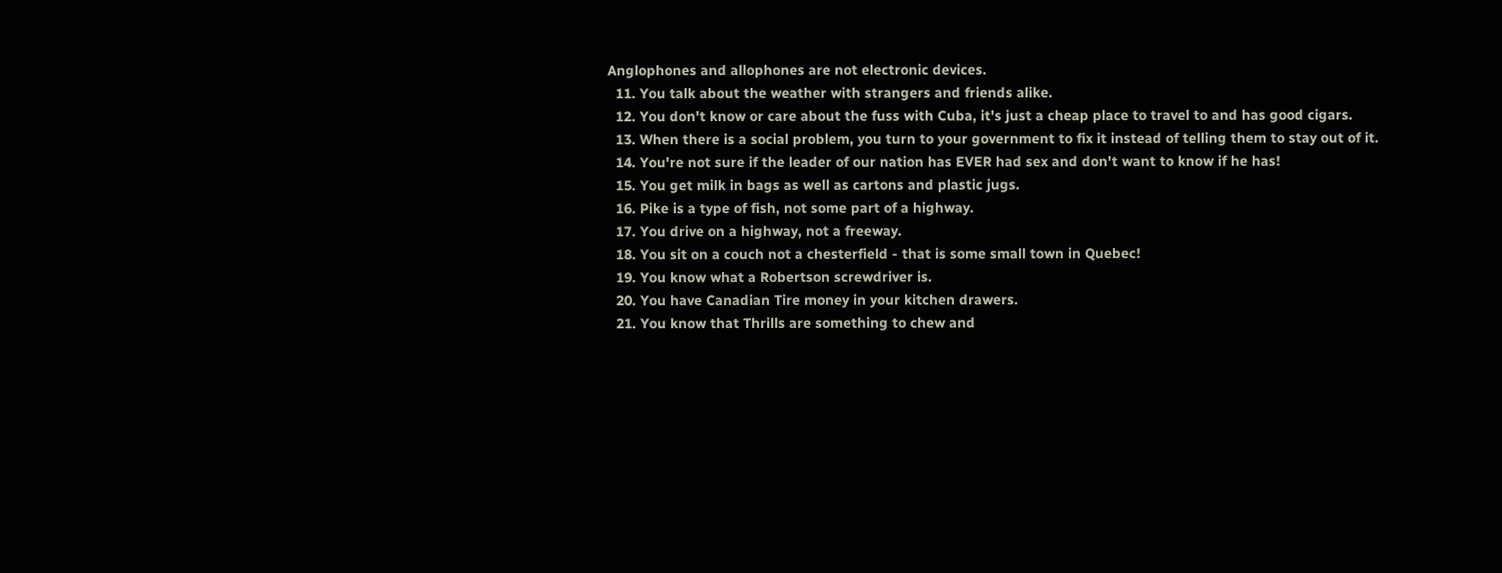Anglophones and allophones are not electronic devices.
  11. You talk about the weather with strangers and friends alike.
  12. You don't know or care about the fuss with Cuba, it's just a cheap place to travel to and has good cigars.
  13. When there is a social problem, you turn to your government to fix it instead of telling them to stay out of it.
  14. You're not sure if the leader of our nation has EVER had sex and don't want to know if he has!
  15. You get milk in bags as well as cartons and plastic jugs.
  16. Pike is a type of fish, not some part of a highway.
  17. You drive on a highway, not a freeway.
  18. You sit on a couch not a chesterfield - that is some small town in Quebec!
  19. You know what a Robertson screwdriver is.
  20. You have Canadian Tire money in your kitchen drawers.
  21. You know that Thrills are something to chew and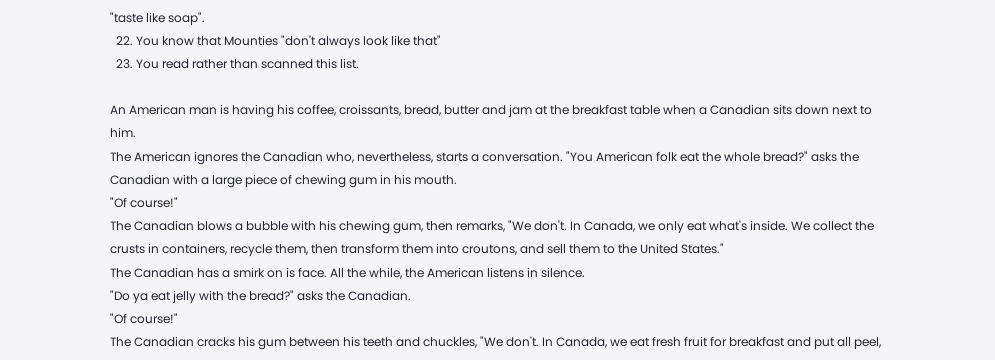"taste like soap".
  22. You know that Mounties "don't always look like that"
  23. You read rather than scanned this list.

An American man is having his coffee, croissants, bread, butter and jam at the breakfast table when a Canadian sits down next to him.
The American ignores the Canadian who, nevertheless, starts a conversation. "You American folk eat the whole bread?" asks the Canadian with a large piece of chewing gum in his mouth.
"Of course!"
The Canadian blows a bubble with his chewing gum, then remarks, "We don't. In Canada, we only eat what's inside. We collect the crusts in containers, recycle them, then transform them into croutons, and sell them to the United States."
The Canadian has a smirk on is face. All the while, the American listens in silence.
"Do ya eat jelly with the bread?" asks the Canadian.
"Of course!"
The Canadian cracks his gum between his teeth and chuckles, "We don't. In Canada, we eat fresh fruit for breakfast and put all peel,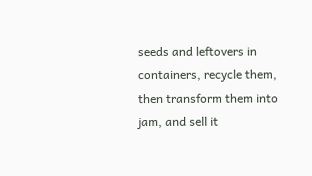seeds and leftovers in containers, recycle them, then transform them into jam, and sell it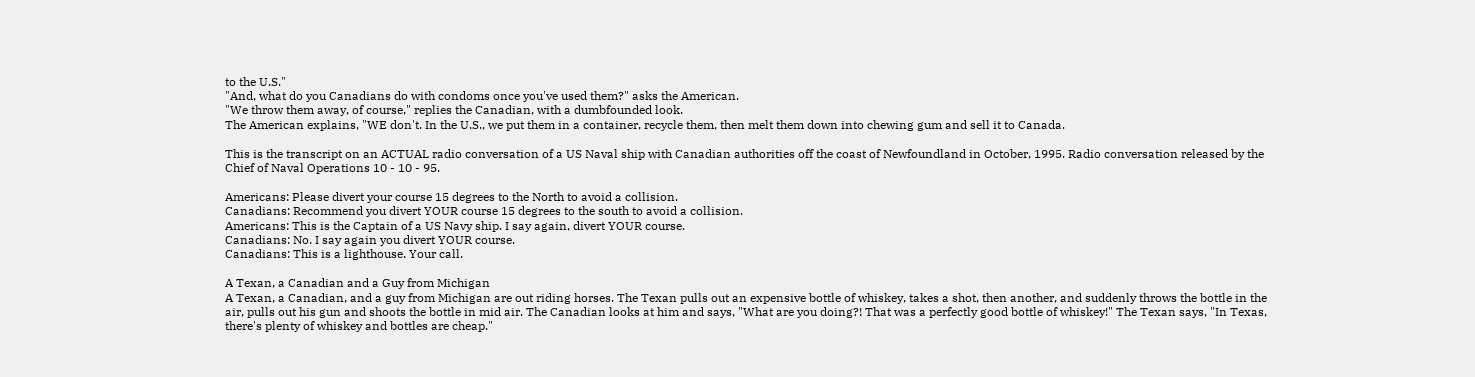to the U.S."
"And, what do you Canadians do with condoms once you've used them?" asks the American.
"We throw them away, of course," replies the Canadian, with a dumbfounded look.
The American explains, "WE don't. In the U.S., we put them in a container, recycle them, then melt them down into chewing gum and sell it to Canada.

This is the transcript on an ACTUAL radio conversation of a US Naval ship with Canadian authorities off the coast of Newfoundland in October, 1995. Radio conversation released by the Chief of Naval Operations 10 - 10 - 95.

Americans: Please divert your course 15 degrees to the North to avoid a collision.
Canadians: Recommend you divert YOUR course 15 degrees to the south to avoid a collision.
Americans: This is the Captain of a US Navy ship. I say again, divert YOUR course.
Canadians: No. I say again you divert YOUR course.
Canadians: This is a lighthouse. Your call.

A Texan, a Canadian and a Guy from Michigan
A Texan, a Canadian, and a guy from Michigan are out riding horses. The Texan pulls out an expensive bottle of whiskey, takes a shot, then another, and suddenly throws the bottle in the air, pulls out his gun and shoots the bottle in mid air. The Canadian looks at him and says, "What are you doing?! That was a perfectly good bottle of whiskey!" The Texan says, "In Texas, there's plenty of whiskey and bottles are cheap."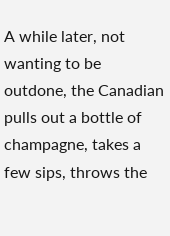A while later, not wanting to be outdone, the Canadian pulls out a bottle of champagne, takes a few sips, throws the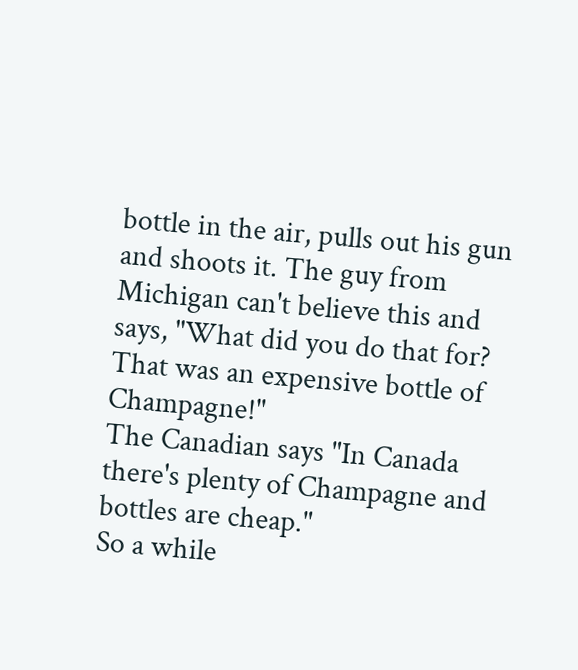bottle in the air, pulls out his gun and shoots it. The guy from Michigan can't believe this and says, "What did you do that for? That was an expensive bottle of Champagne!"
The Canadian says "In Canada there's plenty of Champagne and bottles are cheap."
So a while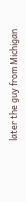later the guy from Michigan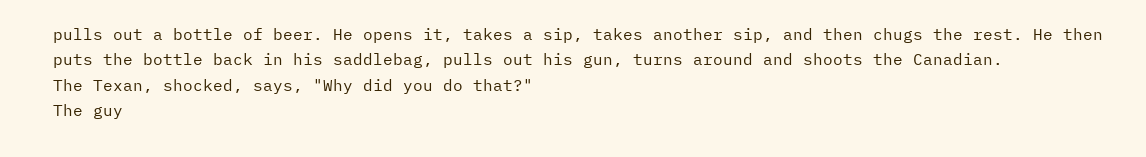pulls out a bottle of beer. He opens it, takes a sip, takes another sip, and then chugs the rest. He then puts the bottle back in his saddlebag, pulls out his gun, turns around and shoots the Canadian.
The Texan, shocked, says, "Why did you do that?"
The guy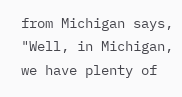from Michigan says, "Well, in Michigan, we have plenty of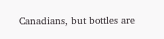Canadians, but bottles are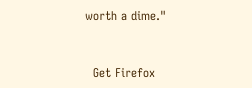worth a dime."


  Get Firefox